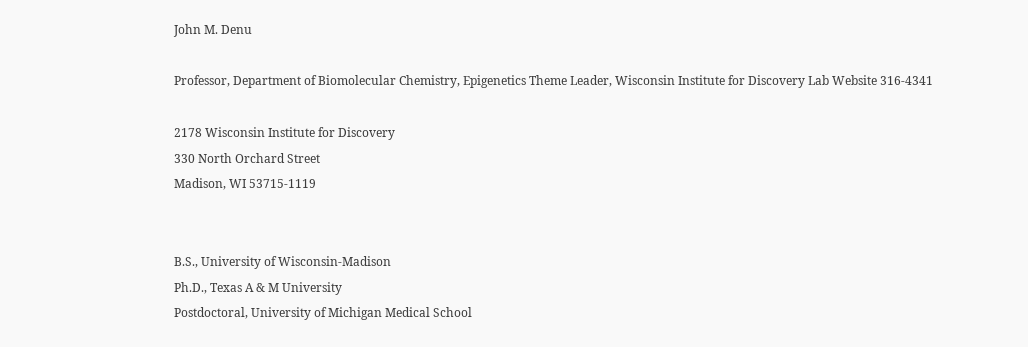John M. Denu

Professor, Department of Biomolecular Chemistry, Epigenetics Theme Leader, Wisconsin Institute for Discovery Lab Website 316-4341

2178 Wisconsin Institute for Discovery
330 North Orchard Street
Madison, WI 53715-1119


B.S., University of Wisconsin-Madison
Ph.D., Texas A & M University
Postdoctoral, University of Michigan Medical School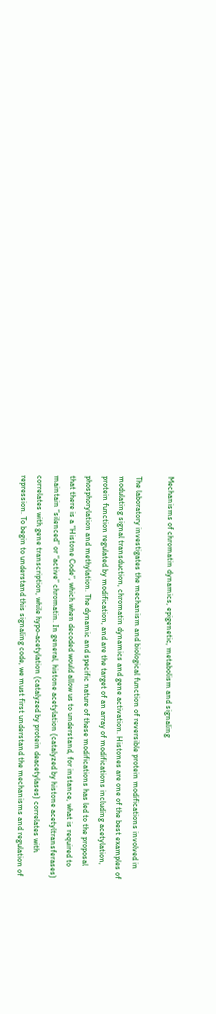Mechanisms of chromatin dynamics, epigenetic, metabolism and signaling

The laboratory investigates the mechanism and biological function of reversible protein modifications involved in modulating signal transduction, chromatin dynamics and gene activation. Histones are one of the best examples of protein function regulated by modification, and are the target of an array of modifications including acetylation, phosphorylation and methylation. The dynamic and specific nature of these modifications has led to the proposal that there is a “Histone Code”, which when decoded would allow us to understand, for instance, what is required to maintain “silenced” or “active” chromatin. In general, histone acetylation (catalyzed by histone acetyltransferases) correlates with gene transcription, while hypo-acetylation (catalyzed by protein deacetylases) correlates with repression. To begin to understand this signaling code, we must first understand the mechanisms and regulation of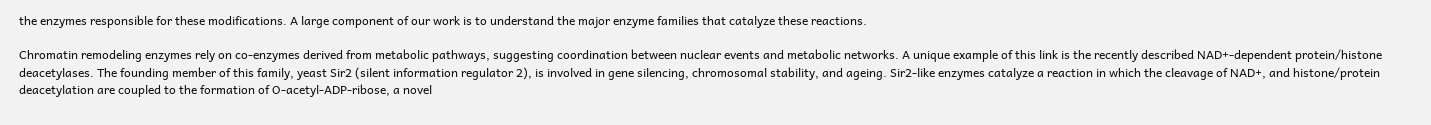the enzymes responsible for these modifications. A large component of our work is to understand the major enzyme families that catalyze these reactions.

Chromatin remodeling enzymes rely on co-enzymes derived from metabolic pathways, suggesting coordination between nuclear events and metabolic networks. A unique example of this link is the recently described NAD+-dependent protein/histone deacetylases. The founding member of this family, yeast Sir2 (silent information regulator 2), is involved in gene silencing, chromosomal stability, and ageing. Sir2-like enzymes catalyze a reaction in which the cleavage of NAD+, and histone/protein deacetylation are coupled to the formation of O-acetyl-ADP-ribose, a novel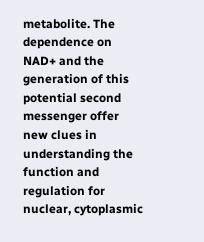metabolite. The dependence on NAD+ and the generation of this potential second messenger offer new clues in understanding the function and regulation for nuclear, cytoplasmic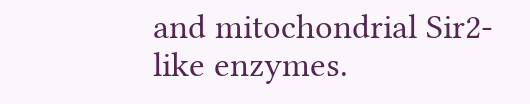and mitochondrial Sir2-like enzymes.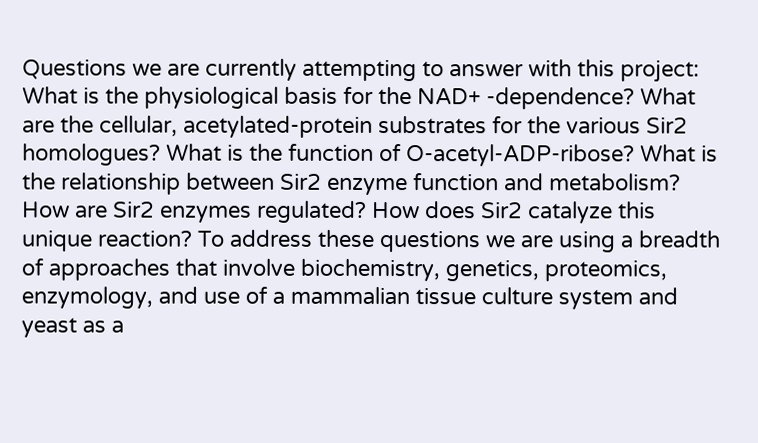Questions we are currently attempting to answer with this project: What is the physiological basis for the NAD+ -dependence? What are the cellular, acetylated-protein substrates for the various Sir2 homologues? What is the function of O-acetyl-ADP-ribose? What is the relationship between Sir2 enzyme function and metabolism? How are Sir2 enzymes regulated? How does Sir2 catalyze this unique reaction? To address these questions we are using a breadth of approaches that involve biochemistry, genetics, proteomics, enzymology, and use of a mammalian tissue culture system and yeast as a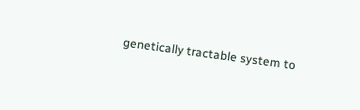genetically tractable system to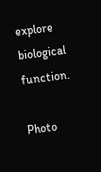explore biological function.

Photo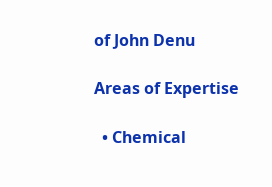of John Denu

Areas of Expertise

  • Chemical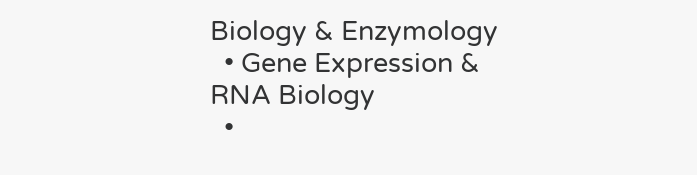Biology & Enzymology
  • Gene Expression & RNA Biology
  •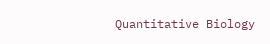Quantitative Biology